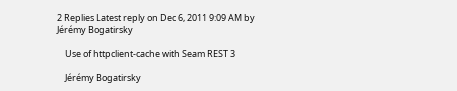2 Replies Latest reply on Dec 6, 2011 9:09 AM by Jérémy Bogatirsky

    Use of httpclient-cache with Seam REST 3

    Jérémy Bogatirsky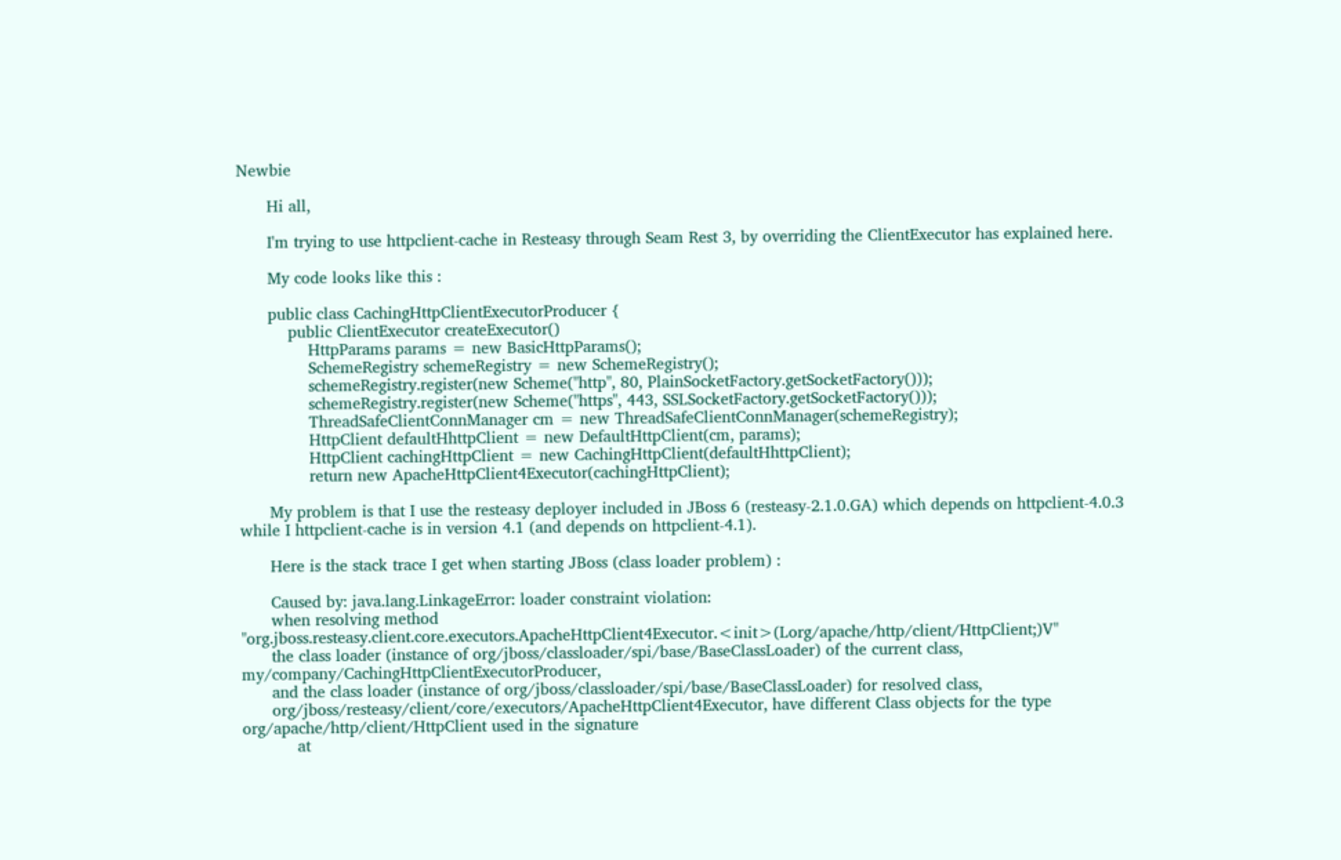Newbie

      Hi all,

      I'm trying to use httpclient-cache in Resteasy through Seam Rest 3, by overriding the ClientExecutor has explained here.

      My code looks like this :

      public class CachingHttpClientExecutorProducer {
          public ClientExecutor createExecutor()
              HttpParams params = new BasicHttpParams();
              SchemeRegistry schemeRegistry = new SchemeRegistry();
              schemeRegistry.register(new Scheme("http", 80, PlainSocketFactory.getSocketFactory()));
              schemeRegistry.register(new Scheme("https", 443, SSLSocketFactory.getSocketFactory()));
              ThreadSafeClientConnManager cm = new ThreadSafeClientConnManager(schemeRegistry);
              HttpClient defaultHhttpClient = new DefaultHttpClient(cm, params);
              HttpClient cachingHttpClient = new CachingHttpClient(defaultHhttpClient);
              return new ApacheHttpClient4Executor(cachingHttpClient);

      My problem is that I use the resteasy deployer included in JBoss 6 (resteasy-2.1.0.GA) which depends on httpclient-4.0.3 while I httpclient-cache is in version 4.1 (and depends on httpclient-4.1).

      Here is the stack trace I get when starting JBoss (class loader problem) :

      Caused by: java.lang.LinkageError: loader constraint violation:
      when resolving method "org.jboss.resteasy.client.core.executors.ApacheHttpClient4Executor.<init>(Lorg/apache/http/client/HttpClient;)V"
      the class loader (instance of org/jboss/classloader/spi/base/BaseClassLoader) of the current class, my/company/CachingHttpClientExecutorProducer,
      and the class loader (instance of org/jboss/classloader/spi/base/BaseClassLoader) for resolved class,
      org/jboss/resteasy/client/core/executors/ApacheHttpClient4Executor, have different Class objects for the type org/apache/http/client/HttpClient used in the signature
           at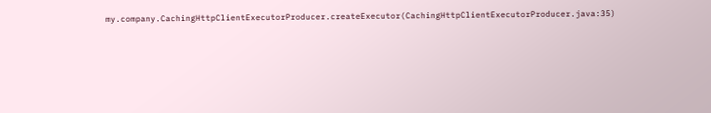my.company.CachingHttpClientExecutorProducer.createExecutor(CachingHttpClientExecutorProducer.java:35)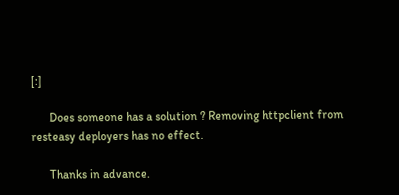[:]

      Does someone has a solution ? Removing httpclient from resteasy deployers has no effect.

      Thanks in advance.